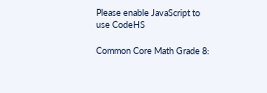Please enable JavaScript to use CodeHS

Common Core Math Grade 8: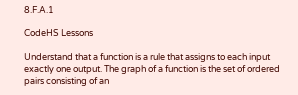8.F.A.1

CodeHS Lessons

Understand that a function is a rule that assigns to each input exactly one output. The graph of a function is the set of ordered pairs consisting of an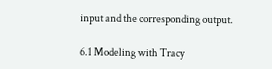input and the corresponding output.

6.1 Modeling with Tracy